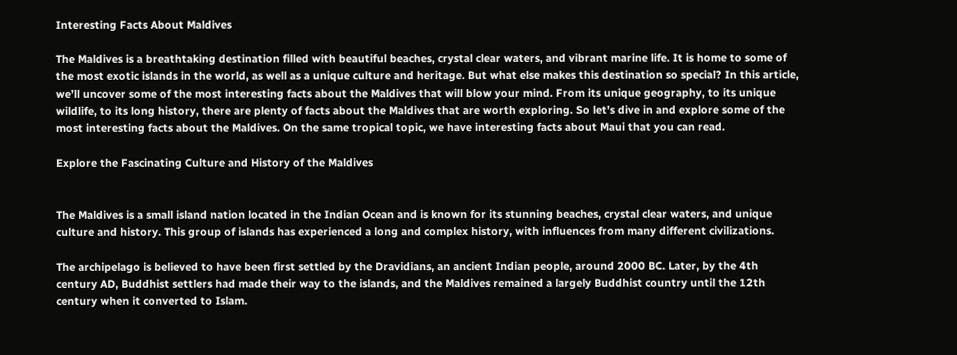Interesting Facts About Maldives

The Maldives is a breathtaking destination filled with beautiful beaches, crystal clear waters, and vibrant marine life. It is home to some of the most exotic islands in the world, as well as a unique culture and heritage. But what else makes this destination so special? In this article, we’ll uncover some of the most interesting facts about the Maldives that will blow your mind. From its unique geography, to its unique wildlife, to its long history, there are plenty of facts about the Maldives that are worth exploring. So let’s dive in and explore some of the most interesting facts about the Maldives. On the same tropical topic, we have interesting facts about Maui that you can read.

Explore the Fascinating Culture and History of the Maldives


The Maldives is a small island nation located in the Indian Ocean and is known for its stunning beaches, crystal clear waters, and unique culture and history. This group of islands has experienced a long and complex history, with influences from many different civilizations.

The archipelago is believed to have been first settled by the Dravidians, an ancient Indian people, around 2000 BC. Later, by the 4th century AD, Buddhist settlers had made their way to the islands, and the Maldives remained a largely Buddhist country until the 12th century when it converted to Islam.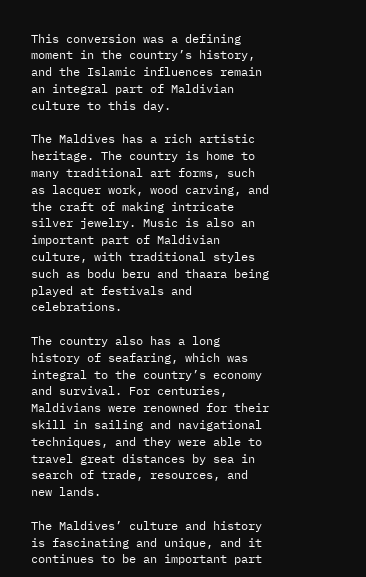This conversion was a defining moment in the country’s history, and the Islamic influences remain an integral part of Maldivian culture to this day.

The Maldives has a rich artistic heritage. The country is home to many traditional art forms, such as lacquer work, wood carving, and the craft of making intricate silver jewelry. Music is also an important part of Maldivian culture, with traditional styles such as bodu beru and thaara being played at festivals and celebrations.

The country also has a long history of seafaring, which was integral to the country’s economy and survival. For centuries, Maldivians were renowned for their skill in sailing and navigational techniques, and they were able to travel great distances by sea in search of trade, resources, and new lands.

The Maldives’ culture and history is fascinating and unique, and it continues to be an important part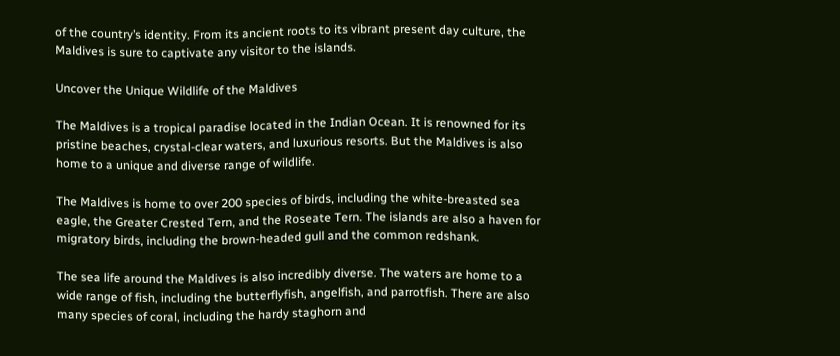of the country’s identity. From its ancient roots to its vibrant present day culture, the Maldives is sure to captivate any visitor to the islands.

Uncover the Unique Wildlife of the Maldives

The Maldives is a tropical paradise located in the Indian Ocean. It is renowned for its pristine beaches, crystal-clear waters, and luxurious resorts. But the Maldives is also home to a unique and diverse range of wildlife.

The Maldives is home to over 200 species of birds, including the white-breasted sea eagle, the Greater Crested Tern, and the Roseate Tern. The islands are also a haven for migratory birds, including the brown-headed gull and the common redshank.

The sea life around the Maldives is also incredibly diverse. The waters are home to a wide range of fish, including the butterflyfish, angelfish, and parrotfish. There are also many species of coral, including the hardy staghorn and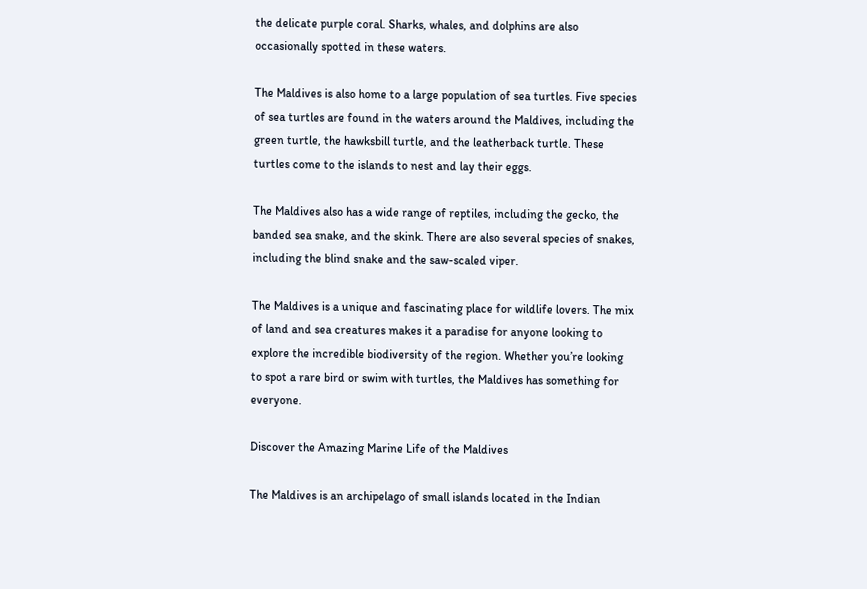the delicate purple coral. Sharks, whales, and dolphins are also occasionally spotted in these waters.

The Maldives is also home to a large population of sea turtles. Five species of sea turtles are found in the waters around the Maldives, including the green turtle, the hawksbill turtle, and the leatherback turtle. These turtles come to the islands to nest and lay their eggs.

The Maldives also has a wide range of reptiles, including the gecko, the banded sea snake, and the skink. There are also several species of snakes, including the blind snake and the saw-scaled viper.

The Maldives is a unique and fascinating place for wildlife lovers. The mix of land and sea creatures makes it a paradise for anyone looking to explore the incredible biodiversity of the region. Whether you’re looking to spot a rare bird or swim with turtles, the Maldives has something for everyone.

Discover the Amazing Marine Life of the Maldives

The Maldives is an archipelago of small islands located in the Indian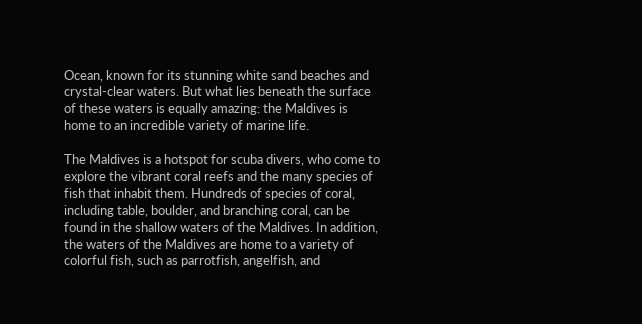Ocean, known for its stunning white sand beaches and crystal-clear waters. But what lies beneath the surface of these waters is equally amazing: the Maldives is home to an incredible variety of marine life.

The Maldives is a hotspot for scuba divers, who come to explore the vibrant coral reefs and the many species of fish that inhabit them. Hundreds of species of coral, including table, boulder, and branching coral, can be found in the shallow waters of the Maldives. In addition, the waters of the Maldives are home to a variety of colorful fish, such as parrotfish, angelfish, and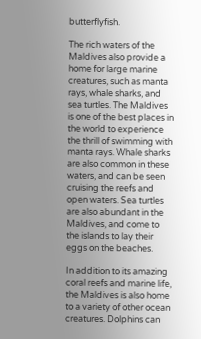butterflyfish.

The rich waters of the Maldives also provide a home for large marine creatures, such as manta rays, whale sharks, and sea turtles. The Maldives is one of the best places in the world to experience the thrill of swimming with manta rays. Whale sharks are also common in these waters, and can be seen cruising the reefs and open waters. Sea turtles are also abundant in the Maldives, and come to the islands to lay their eggs on the beaches.

In addition to its amazing coral reefs and marine life, the Maldives is also home to a variety of other ocean creatures. Dolphins can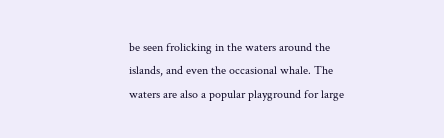be seen frolicking in the waters around the islands, and even the occasional whale. The waters are also a popular playground for large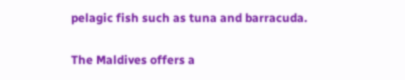pelagic fish such as tuna and barracuda.

The Maldives offers a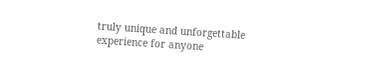truly unique and unforgettable experience for anyone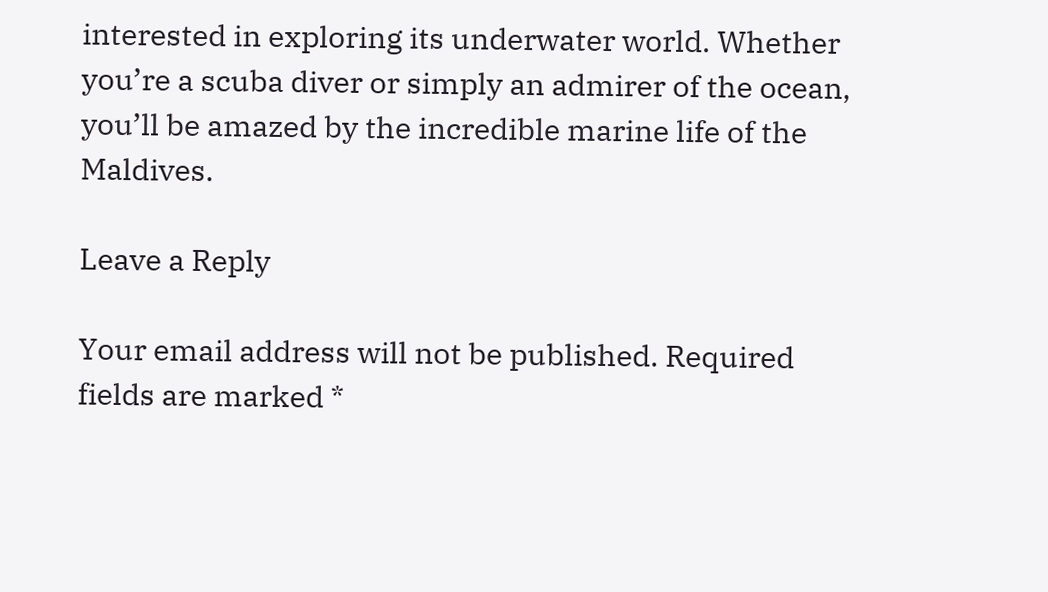interested in exploring its underwater world. Whether you’re a scuba diver or simply an admirer of the ocean, you’ll be amazed by the incredible marine life of the Maldives.

Leave a Reply

Your email address will not be published. Required fields are marked *